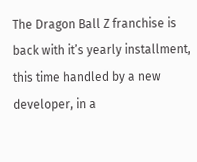The Dragon Ball Z franchise is back with it’s yearly installment, this time handled by a new developer, in a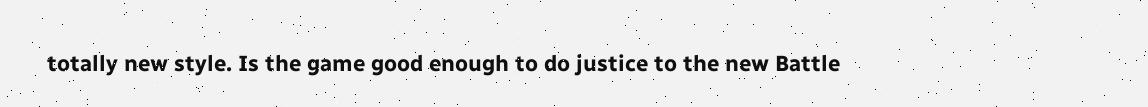totally new style. Is the game good enough to do justice to the new Battle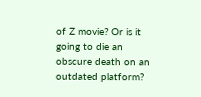of Z movie? Or is it going to die an obscure death on an outdated platform?